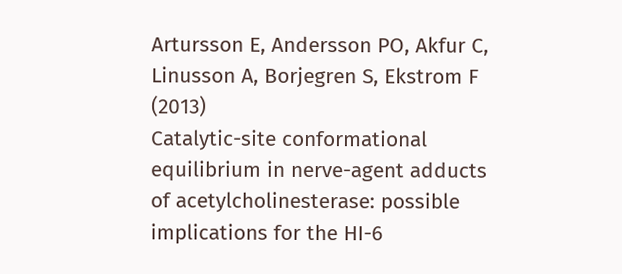Artursson E, Andersson PO, Akfur C, Linusson A, Borjegren S, Ekstrom F (2013)
Catalytic-site conformational equilibrium in nerve-agent adducts of acetylcholinesterase: possible implications for the HI-6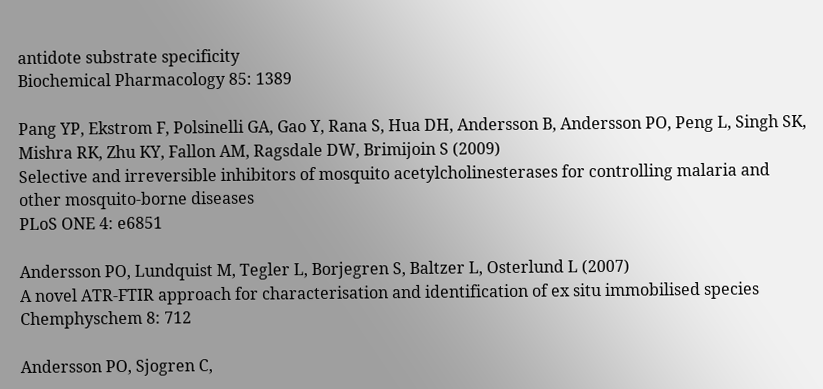antidote substrate specificity
Biochemical Pharmacology 85: 1389

Pang YP, Ekstrom F, Polsinelli GA, Gao Y, Rana S, Hua DH, Andersson B, Andersson PO, Peng L, Singh SK, Mishra RK, Zhu KY, Fallon AM, Ragsdale DW, Brimijoin S (2009)
Selective and irreversible inhibitors of mosquito acetylcholinesterases for controlling malaria and other mosquito-borne diseases
PLoS ONE 4: e6851

Andersson PO, Lundquist M, Tegler L, Borjegren S, Baltzer L, Osterlund L (2007)
A novel ATR-FTIR approach for characterisation and identification of ex situ immobilised species
Chemphyschem 8: 712

Andersson PO, Sjogren C,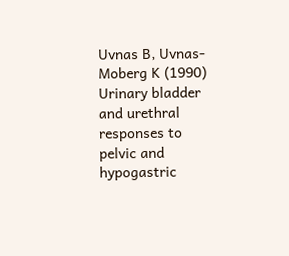Uvnas B, Uvnas-Moberg K (1990)
Urinary bladder and urethral responses to pelvic and hypogastric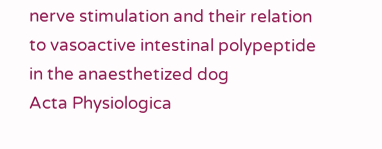nerve stimulation and their relation to vasoactive intestinal polypeptide in the anaesthetized dog
Acta Physiologica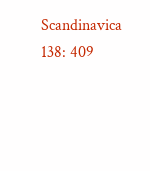Scandinavica 138: 409